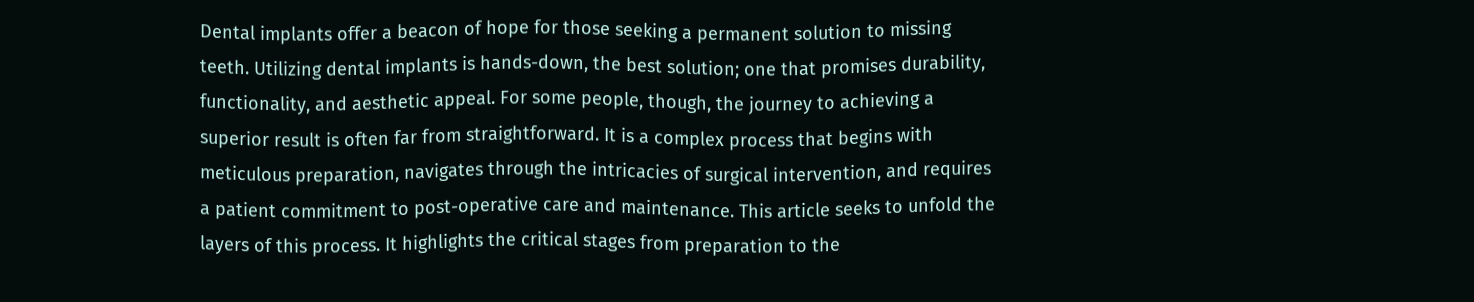Dental implants offer a beacon of hope for those seeking a permanent solution to missing teeth. Utilizing dental implants is hands-down, the best solution; one that promises durability, functionality, and aesthetic appeal. For some people, though, the journey to achieving a superior result is often far from straightforward. It is a complex process that begins with meticulous preparation, navigates through the intricacies of surgical intervention, and requires a patient commitment to post-operative care and maintenance. This article seeks to unfold the layers of this process. It highlights the critical stages from preparation to the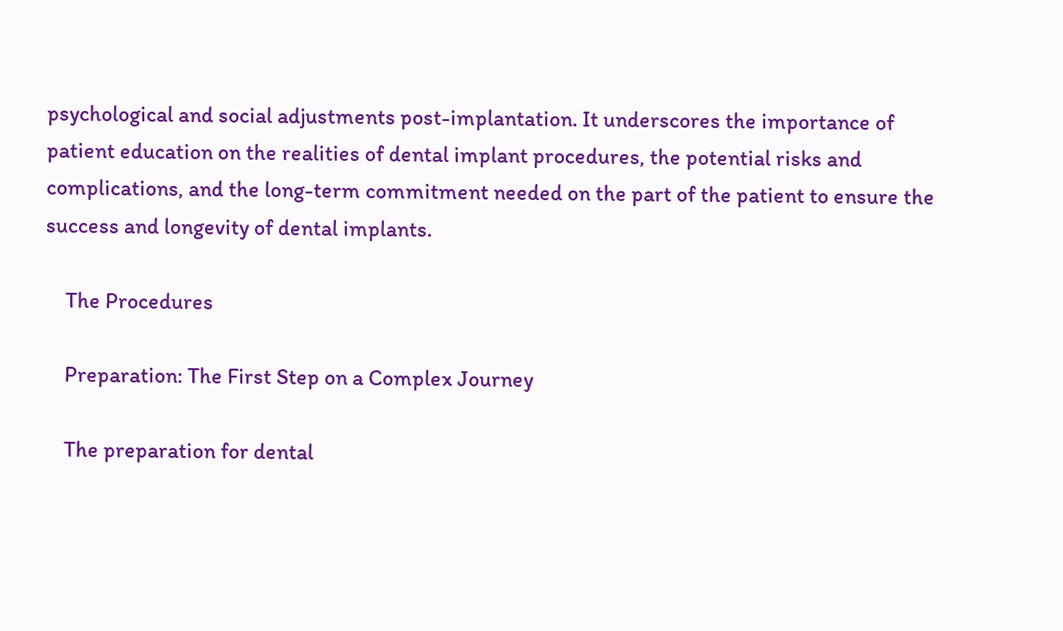psychological and social adjustments post-implantation. It underscores the importance of patient education on the realities of dental implant procedures, the potential risks and complications, and the long-term commitment needed on the part of the patient to ensure the success and longevity of dental implants.

    The Procedures

    Preparation: The First Step on a Complex Journey

    The preparation for dental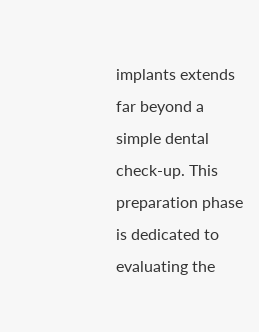implants extends far beyond a simple dental check-up. This preparation phase is dedicated to evaluating the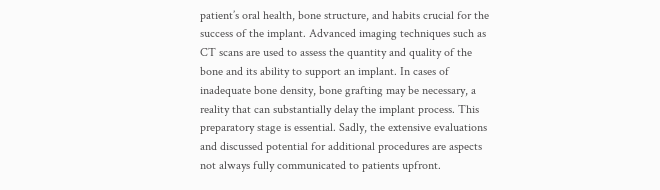patient’s oral health, bone structure, and habits crucial for the success of the implant. Advanced imaging techniques such as CT scans are used to assess the quantity and quality of the bone and its ability to support an implant. In cases of inadequate bone density, bone grafting may be necessary, a reality that can substantially delay the implant process. This preparatory stage is essential. Sadly, the extensive evaluations and discussed potential for additional procedures are aspects not always fully communicated to patients upfront.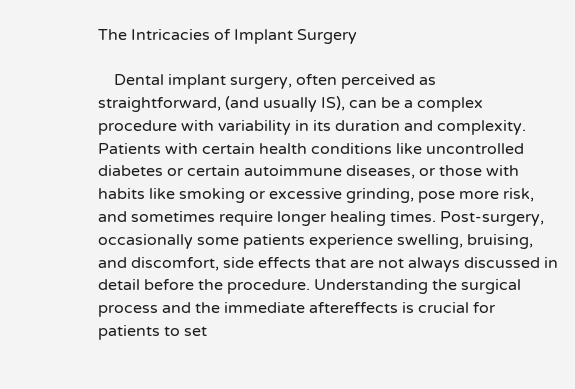The Intricacies of Implant Surgery

    Dental implant surgery, often perceived as straightforward, (and usually IS), can be a complex procedure with variability in its duration and complexity. Patients with certain health conditions like uncontrolled diabetes or certain autoimmune diseases, or those with habits like smoking or excessive grinding, pose more risk, and sometimes require longer healing times. Post-surgery, occasionally some patients experience swelling, bruising, and discomfort, side effects that are not always discussed in detail before the procedure. Understanding the surgical process and the immediate aftereffects is crucial for patients to set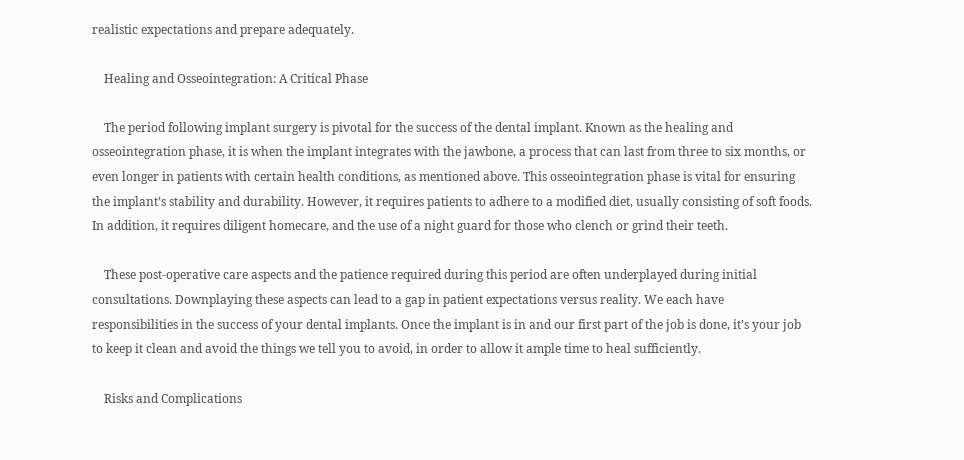realistic expectations and prepare adequately.

    Healing and Osseointegration: A Critical Phase

    The period following implant surgery is pivotal for the success of the dental implant. Known as the healing and osseointegration phase, it is when the implant integrates with the jawbone, a process that can last from three to six months, or even longer in patients with certain health conditions, as mentioned above. This osseointegration phase is vital for ensuring the implant’s stability and durability. However, it requires patients to adhere to a modified diet, usually consisting of soft foods. In addition, it requires diligent homecare, and the use of a night guard for those who clench or grind their teeth.

    These post-operative care aspects and the patience required during this period are often underplayed during initial consultations. Downplaying these aspects can lead to a gap in patient expectations versus reality. We each have responsibilities in the success of your dental implants. Once the implant is in and our first part of the job is done, it’s your job to keep it clean and avoid the things we tell you to avoid, in order to allow it ample time to heal sufficiently.

    Risks and Complications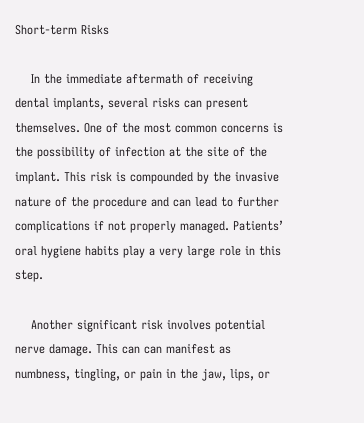Short-term Risks

    In the immediate aftermath of receiving dental implants, several risks can present themselves. One of the most common concerns is the possibility of infection at the site of the implant. This risk is compounded by the invasive nature of the procedure and can lead to further complications if not properly managed. Patients’ oral hygiene habits play a very large role in this step.

    Another significant risk involves potential nerve damage. This can can manifest as numbness, tingling, or pain in the jaw, lips, or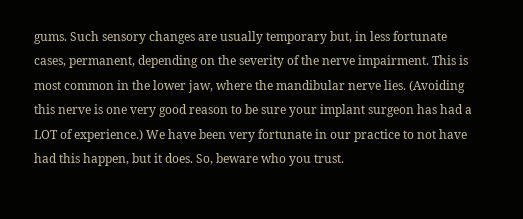gums. Such sensory changes are usually temporary but, in less fortunate cases, permanent, depending on the severity of the nerve impairment. This is most common in the lower jaw, where the mandibular nerve lies. (Avoiding this nerve is one very good reason to be sure your implant surgeon has had a LOT of experience.) We have been very fortunate in our practice to not have had this happen, but it does. So, beware who you trust.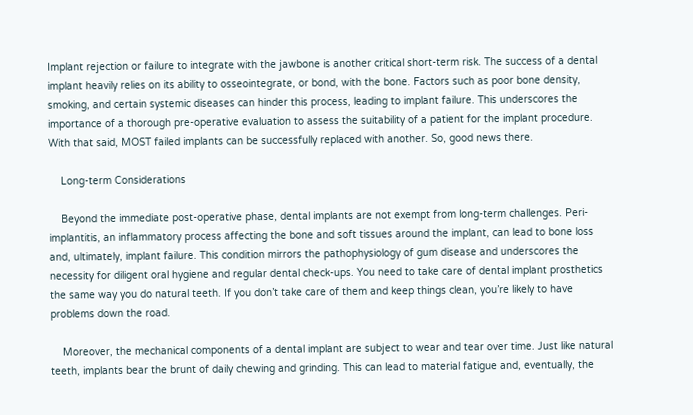Implant rejection or failure to integrate with the jawbone is another critical short-term risk. The success of a dental implant heavily relies on its ability to osseointegrate, or bond, with the bone. Factors such as poor bone density, smoking, and certain systemic diseases can hinder this process, leading to implant failure. This underscores the importance of a thorough pre-operative evaluation to assess the suitability of a patient for the implant procedure. With that said, MOST failed implants can be successfully replaced with another. So, good news there.

    Long-term Considerations

    Beyond the immediate post-operative phase, dental implants are not exempt from long-term challenges. Peri-implantitis, an inflammatory process affecting the bone and soft tissues around the implant, can lead to bone loss and, ultimately, implant failure. This condition mirrors the pathophysiology of gum disease and underscores the necessity for diligent oral hygiene and regular dental check-ups. You need to take care of dental implant prosthetics the same way you do natural teeth. If you don’t take care of them and keep things clean, you’re likely to have problems down the road.

    Moreover, the mechanical components of a dental implant are subject to wear and tear over time. Just like natural teeth, implants bear the brunt of daily chewing and grinding. This can lead to material fatigue and, eventually, the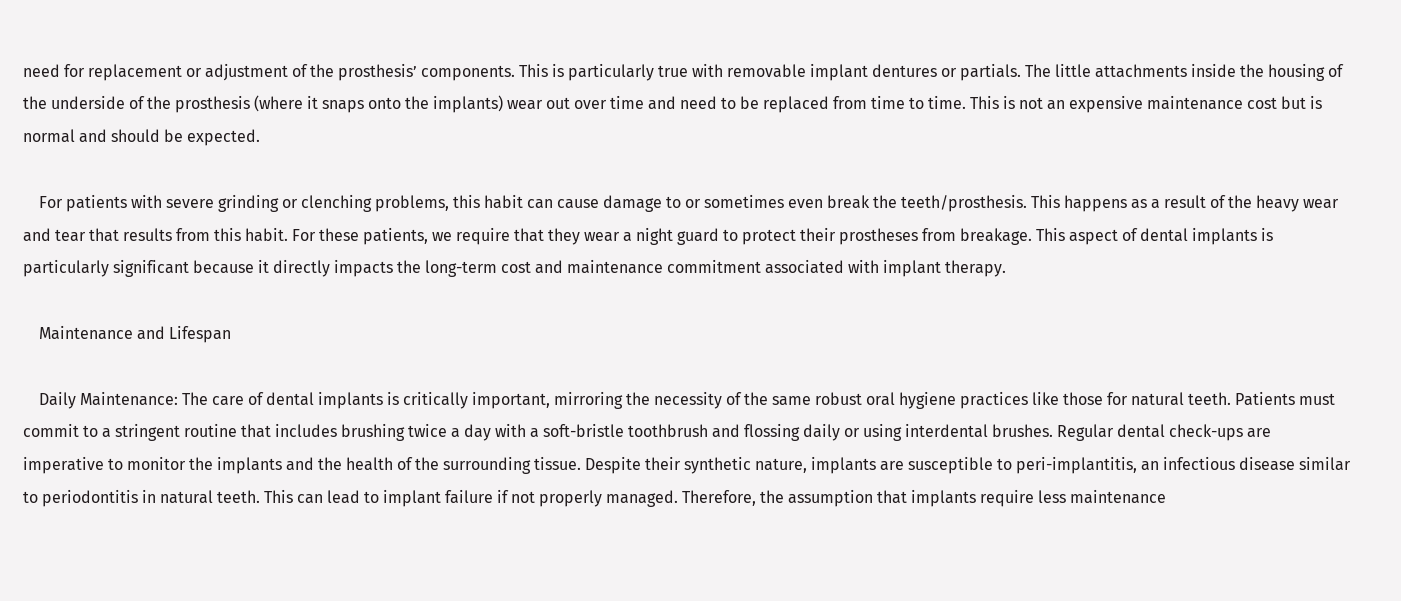need for replacement or adjustment of the prosthesis’ components. This is particularly true with removable implant dentures or partials. The little attachments inside the housing of the underside of the prosthesis (where it snaps onto the implants) wear out over time and need to be replaced from time to time. This is not an expensive maintenance cost but is normal and should be expected.

    For patients with severe grinding or clenching problems, this habit can cause damage to or sometimes even break the teeth/prosthesis. This happens as a result of the heavy wear and tear that results from this habit. For these patients, we require that they wear a night guard to protect their prostheses from breakage. This aspect of dental implants is particularly significant because it directly impacts the long-term cost and maintenance commitment associated with implant therapy.

    Maintenance and Lifespan

    Daily Maintenance: The care of dental implants is critically important, mirroring the necessity of the same robust oral hygiene practices like those for natural teeth. Patients must commit to a stringent routine that includes brushing twice a day with a soft-bristle toothbrush and flossing daily or using interdental brushes. Regular dental check-ups are imperative to monitor the implants and the health of the surrounding tissue. Despite their synthetic nature, implants are susceptible to peri-implantitis, an infectious disease similar to periodontitis in natural teeth. This can lead to implant failure if not properly managed. Therefore, the assumption that implants require less maintenance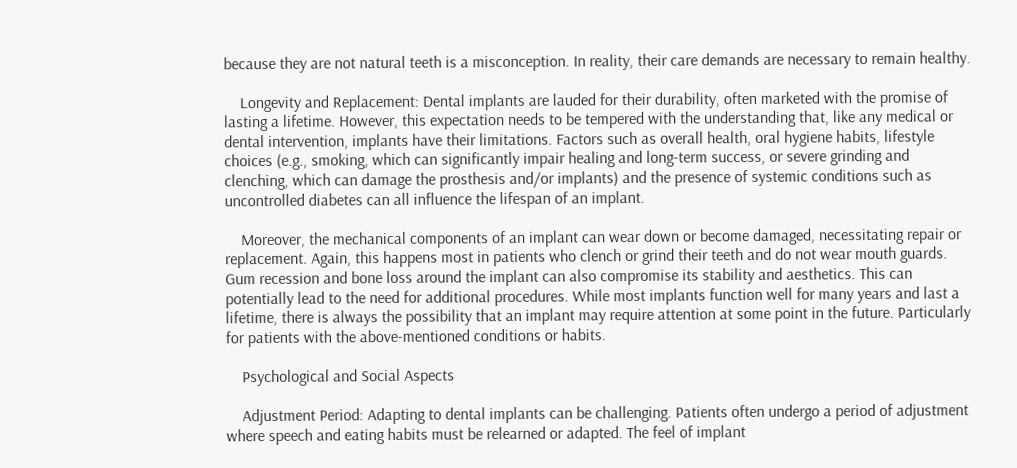because they are not natural teeth is a misconception. In reality, their care demands are necessary to remain healthy.

    Longevity and Replacement: Dental implants are lauded for their durability, often marketed with the promise of lasting a lifetime. However, this expectation needs to be tempered with the understanding that, like any medical or dental intervention, implants have their limitations. Factors such as overall health, oral hygiene habits, lifestyle choices (e.g., smoking, which can significantly impair healing and long-term success, or severe grinding and clenching, which can damage the prosthesis and/or implants) and the presence of systemic conditions such as uncontrolled diabetes can all influence the lifespan of an implant.

    Moreover, the mechanical components of an implant can wear down or become damaged, necessitating repair or replacement. Again, this happens most in patients who clench or grind their teeth and do not wear mouth guards. Gum recession and bone loss around the implant can also compromise its stability and aesthetics. This can potentially lead to the need for additional procedures. While most implants function well for many years and last a lifetime, there is always the possibility that an implant may require attention at some point in the future. Particularly for patients with the above-mentioned conditions or habits.

    Psychological and Social Aspects

    Adjustment Period: Adapting to dental implants can be challenging. Patients often undergo a period of adjustment where speech and eating habits must be relearned or adapted. The feel of implant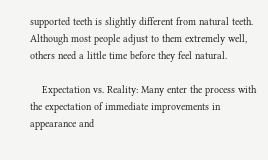supported teeth is slightly different from natural teeth. Although most people adjust to them extremely well, others need a little time before they feel natural.

    Expectation vs. Reality: Many enter the process with the expectation of immediate improvements in appearance and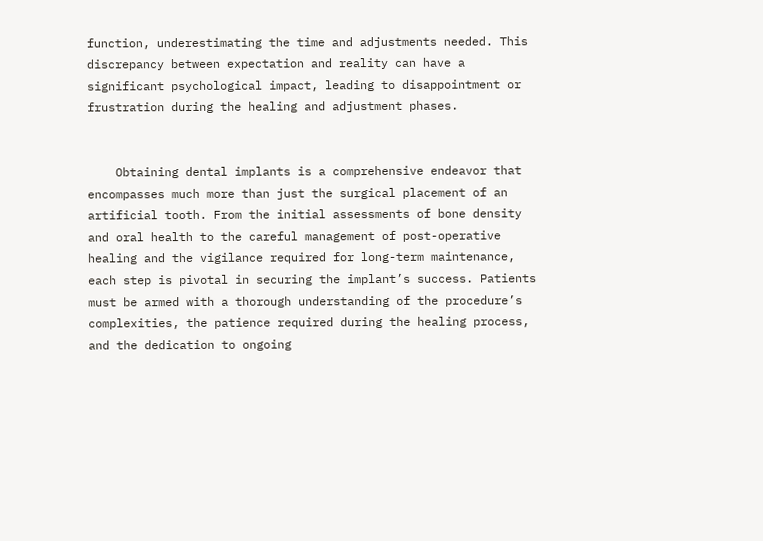function, underestimating the time and adjustments needed. This discrepancy between expectation and reality can have a significant psychological impact, leading to disappointment or frustration during the healing and adjustment phases.


    Obtaining dental implants is a comprehensive endeavor that encompasses much more than just the surgical placement of an artificial tooth. From the initial assessments of bone density and oral health to the careful management of post-operative healing and the vigilance required for long-term maintenance, each step is pivotal in securing the implant’s success. Patients must be armed with a thorough understanding of the procedure’s complexities, the patience required during the healing process, and the dedication to ongoing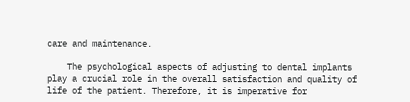care and maintenance.

    The psychological aspects of adjusting to dental implants play a crucial role in the overall satisfaction and quality of life of the patient. Therefore, it is imperative for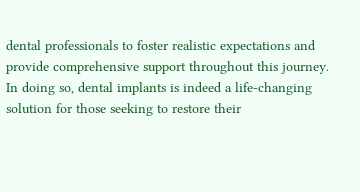dental professionals to foster realistic expectations and provide comprehensive support throughout this journey. In doing so, dental implants is indeed a life-changing solution for those seeking to restore their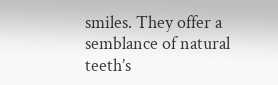smiles. They offer a semblance of natural teeth’s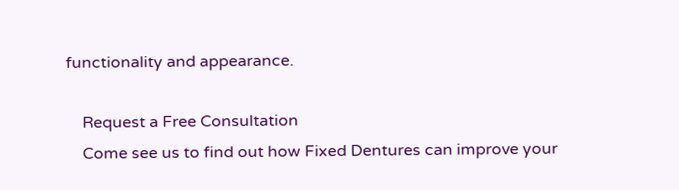functionality and appearance.

    Request a Free Consultation
    Come see us to find out how Fixed Dentures can improve your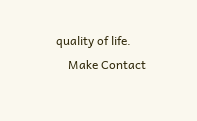quality of life.
    Make Contact